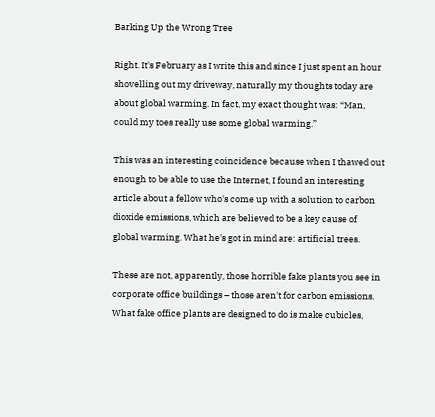Barking Up the Wrong Tree

Right. It's February as I write this and since I just spent an hour shovelling out my driveway, naturally my thoughts today are about global warming. In fact, my exact thought was: “Man, could my toes really use some global warming.”

This was an interesting coincidence because when I thawed out enough to be able to use the Internet, I found an interesting article about a fellow who's come up with a solution to carbon dioxide emissions, which are believed to be a key cause of global warming. What he's got in mind are: artificial trees.

These are not, apparently, those horrible fake plants you see in corporate office buildings – those aren't for carbon emissions. What fake office plants are designed to do is make cubicles,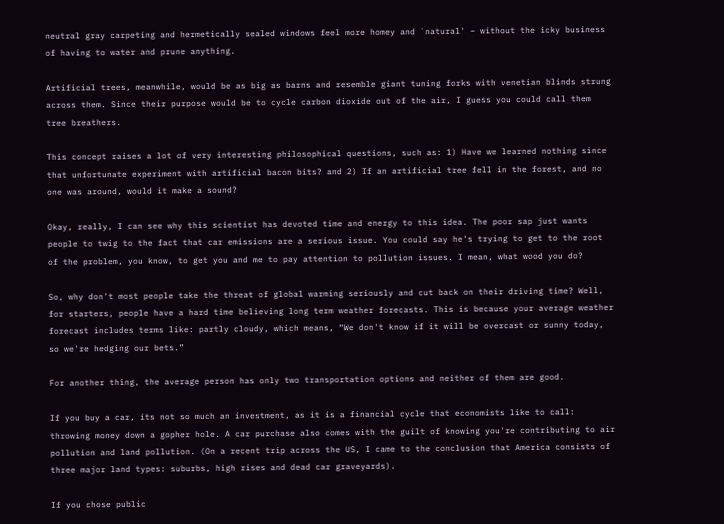neutral gray carpeting and hermetically sealed windows feel more homey and `natural' – without the icky business of having to water and prune anything.

Artificial trees, meanwhile, would be as big as barns and resemble giant tuning forks with venetian blinds strung across them. Since their purpose would be to cycle carbon dioxide out of the air, I guess you could call them tree breathers.

This concept raises a lot of very interesting philosophical questions, such as: 1) Have we learned nothing since that unfortunate experiment with artificial bacon bits? and 2) If an artificial tree fell in the forest, and no one was around, would it make a sound?

Okay, really, I can see why this scientist has devoted time and energy to this idea. The poor sap just wants people to twig to the fact that car emissions are a serious issue. You could say he's trying to get to the root of the problem, you know, to get you and me to pay attention to pollution issues. I mean, what wood you do?

So, why don't most people take the threat of global warming seriously and cut back on their driving time? Well, for starters, people have a hard time believing long term weather forecasts. This is because your average weather forecast includes terms like: partly cloudy, which means, “We don't know if it will be overcast or sunny today, so we're hedging our bets.”

For another thing, the average person has only two transportation options and neither of them are good.

If you buy a car, its not so much an investment, as it is a financial cycle that economists like to call: throwing money down a gopher hole. A car purchase also comes with the guilt of knowing you're contributing to air pollution and land pollution. (On a recent trip across the US, I came to the conclusion that America consists of three major land types: suburbs, high rises and dead car graveyards).

If you chose public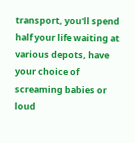transport, you'll spend half your life waiting at various depots, have your choice of screaming babies or loud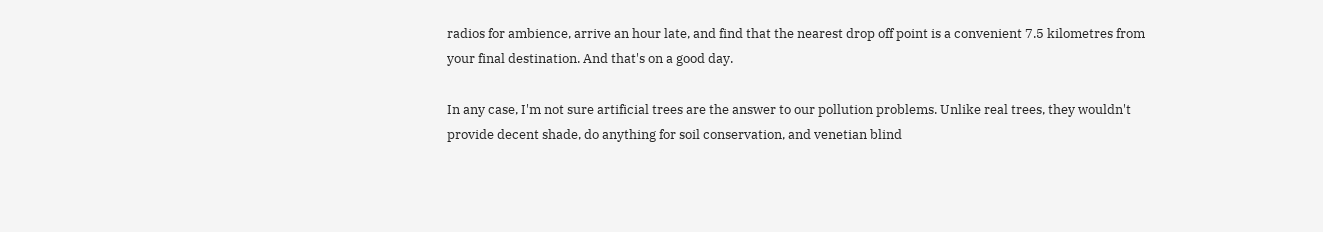radios for ambience, arrive an hour late, and find that the nearest drop off point is a convenient 7.5 kilometres from your final destination. And that's on a good day.

In any case, I'm not sure artificial trees are the answer to our pollution problems. Unlike real trees, they wouldn't provide decent shade, do anything for soil conservation, and venetian blind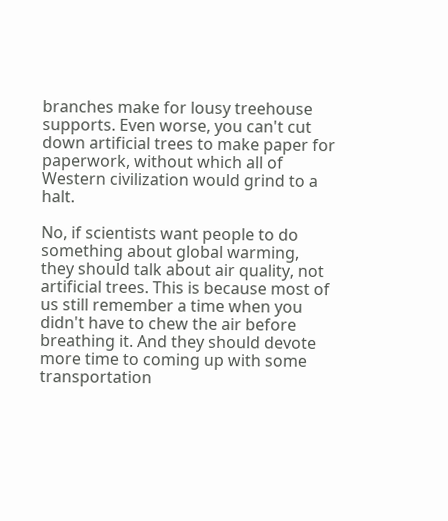branches make for lousy treehouse supports. Even worse, you can't cut down artificial trees to make paper for paperwork, without which all of Western civilization would grind to a halt.

No, if scientists want people to do something about global warming, they should talk about air quality, not artificial trees. This is because most of us still remember a time when you didn't have to chew the air before breathing it. And they should devote more time to coming up with some transportation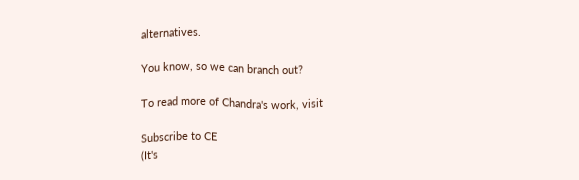alternatives.

You know, so we can branch out?

To read more of Chandra's work, visit

Subscribe to CE
(It's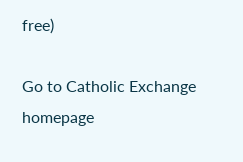free)

Go to Catholic Exchange homepage